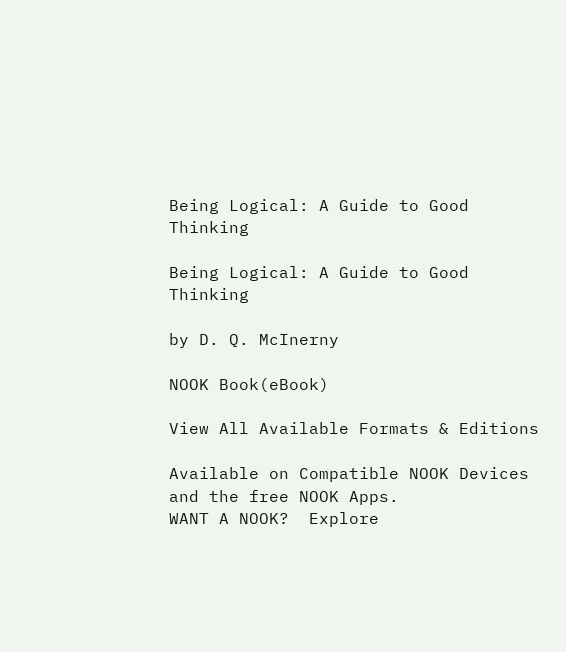Being Logical: A Guide to Good Thinking

Being Logical: A Guide to Good Thinking

by D. Q. McInerny

NOOK Book(eBook)

View All Available Formats & Editions

Available on Compatible NOOK Devices and the free NOOK Apps.
WANT A NOOK?  Explore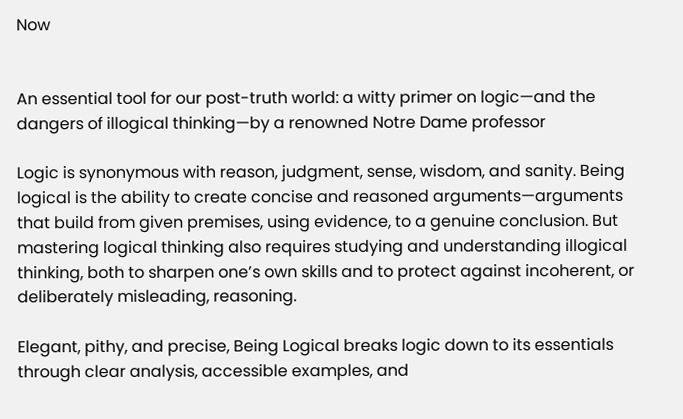Now


An essential tool for our post-truth world: a witty primer on logic—and the dangers of illogical thinking—by a renowned Notre Dame professor

Logic is synonymous with reason, judgment, sense, wisdom, and sanity. Being logical is the ability to create concise and reasoned arguments—arguments that build from given premises, using evidence, to a genuine conclusion. But mastering logical thinking also requires studying and understanding illogical thinking, both to sharpen one’s own skills and to protect against incoherent, or deliberately misleading, reasoning.

Elegant, pithy, and precise, Being Logical breaks logic down to its essentials through clear analysis, accessible examples, and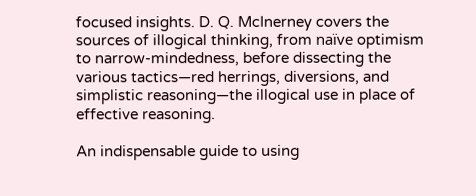focused insights. D. Q. McInerney covers the sources of illogical thinking, from naïve optimism to narrow-mindedness, before dissecting the various tactics—red herrings, diversions, and simplistic reasoning—the illogical use in place of effective reasoning.

An indispensable guide to using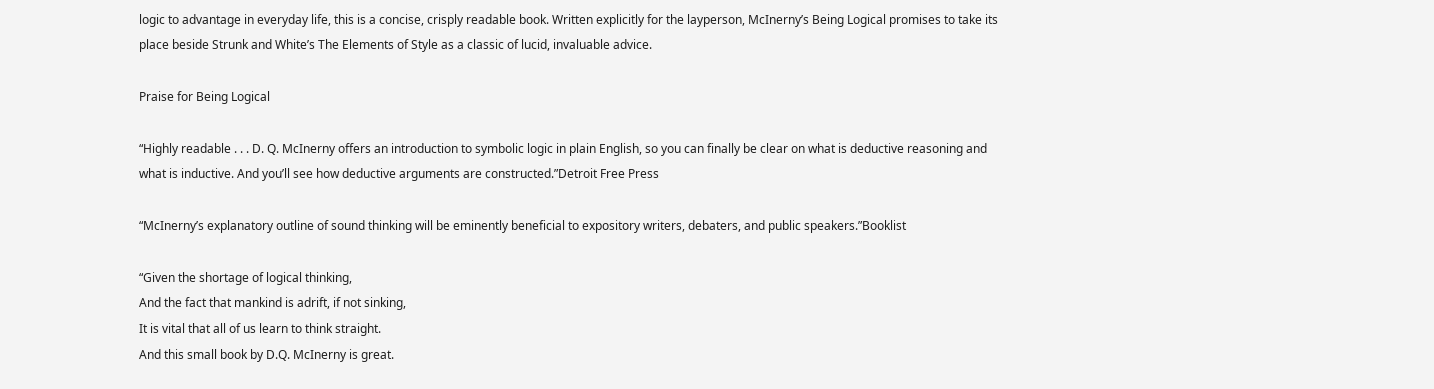logic to advantage in everyday life, this is a concise, crisply readable book. Written explicitly for the layperson, McInerny’s Being Logical promises to take its place beside Strunk and White’s The Elements of Style as a classic of lucid, invaluable advice.

Praise for Being Logical

“Highly readable . . . D. Q. McInerny offers an introduction to symbolic logic in plain English, so you can finally be clear on what is deductive reasoning and what is inductive. And you’ll see how deductive arguments are constructed.”Detroit Free Press

“McInerny’s explanatory outline of sound thinking will be eminently beneficial to expository writers, debaters, and public speakers.”Booklist

“Given the shortage of logical thinking,
And the fact that mankind is adrift, if not sinking,
It is vital that all of us learn to think straight.
And this small book by D.Q. McInerny is great.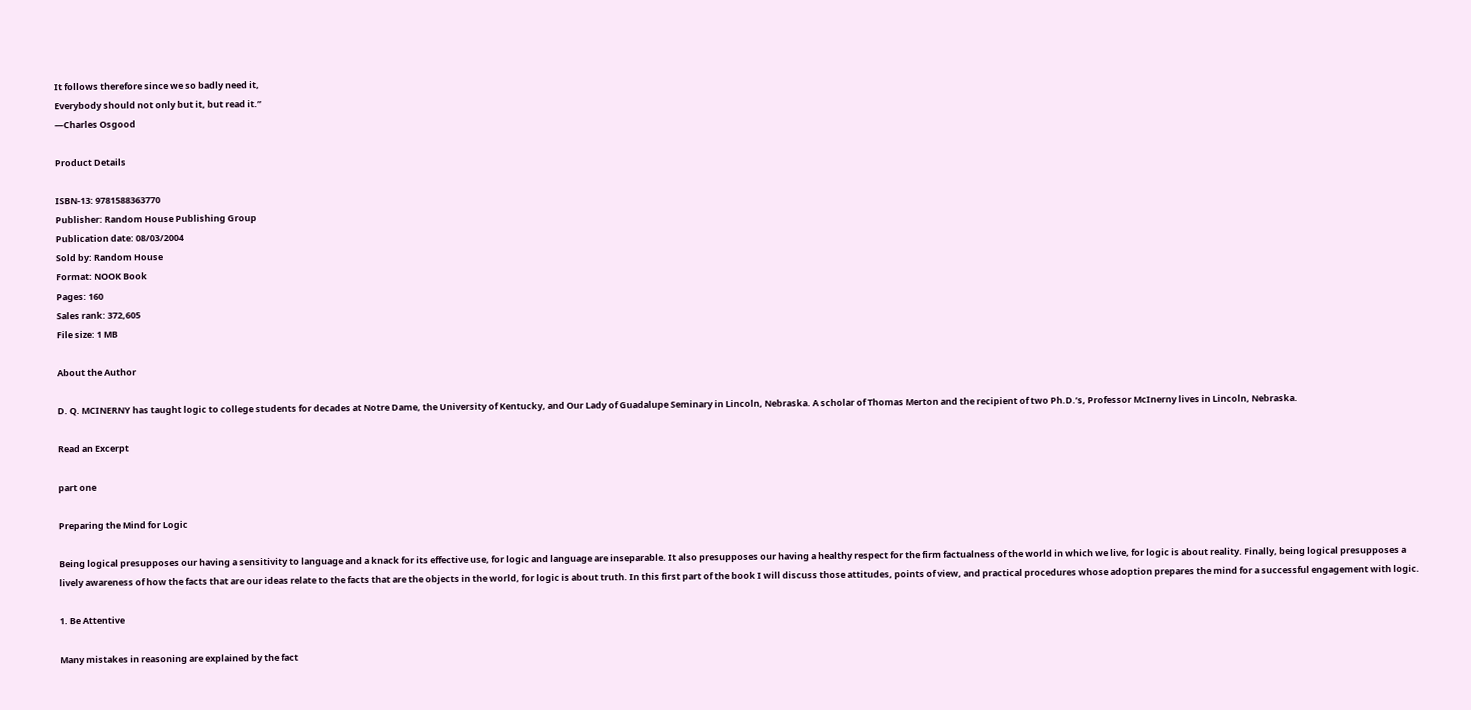It follows therefore since we so badly need it,
Everybody should not only but it, but read it.”
—Charles Osgood

Product Details

ISBN-13: 9781588363770
Publisher: Random House Publishing Group
Publication date: 08/03/2004
Sold by: Random House
Format: NOOK Book
Pages: 160
Sales rank: 372,605
File size: 1 MB

About the Author

D. Q. MCINERNY has taught logic to college students for decades at Notre Dame, the University of Kentucky, and Our Lady of Guadalupe Seminary in Lincoln, Nebraska. A scholar of Thomas Merton and the recipient of two Ph.D.’s, Professor McInerny lives in Lincoln, Nebraska.

Read an Excerpt

part one

Preparing the Mind for Logic

Being logical presupposes our having a sensitivity to language and a knack for its effective use, for logic and language are inseparable. It also presupposes our having a healthy respect for the firm factualness of the world in which we live, for logic is about reality. Finally, being logical presupposes a lively awareness of how the facts that are our ideas relate to the facts that are the objects in the world, for logic is about truth. In this first part of the book I will discuss those attitudes, points of view, and practical procedures whose adoption prepares the mind for a successful engagement with logic.

1. Be Attentive

Many mistakes in reasoning are explained by the fact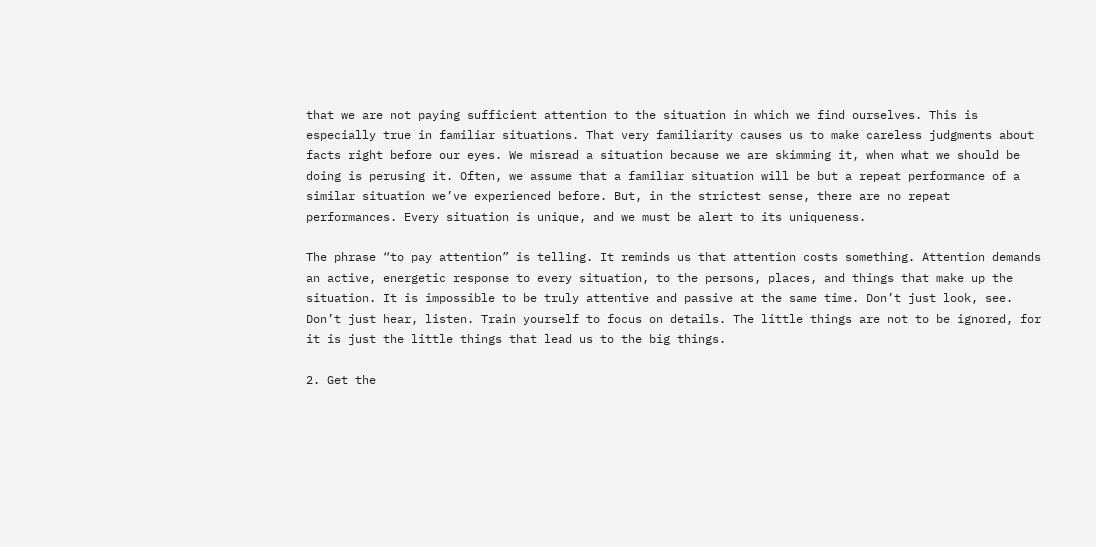that we are not paying sufficient attention to the situation in which we find ourselves. This is especially true in familiar situations. That very familiarity causes us to make careless judgments about facts right before our eyes. We misread a situation because we are skimming it, when what we should be doing is perusing it. Often, we assume that a familiar situation will be but a repeat performance of a similar situation we’ve experienced before. But, in the strictest sense, there are no repeat performances. Every situation is unique, and we must be alert to its uniqueness.

The phrase “to pay attention” is telling. It reminds us that attention costs something. Attention demands an active, energetic response to every situation, to the persons, places, and things that make up the situation. It is impossible to be truly attentive and passive at the same time. Don’t just look, see. Don’t just hear, listen. Train yourself to focus on details. The little things are not to be ignored, for it is just the little things that lead us to the big things.

2. Get the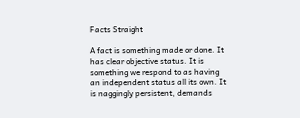Facts Straight

A fact is something made or done. It has clear objective status. It is something we respond to as having an independent status all its own. It is naggingly persistent, demands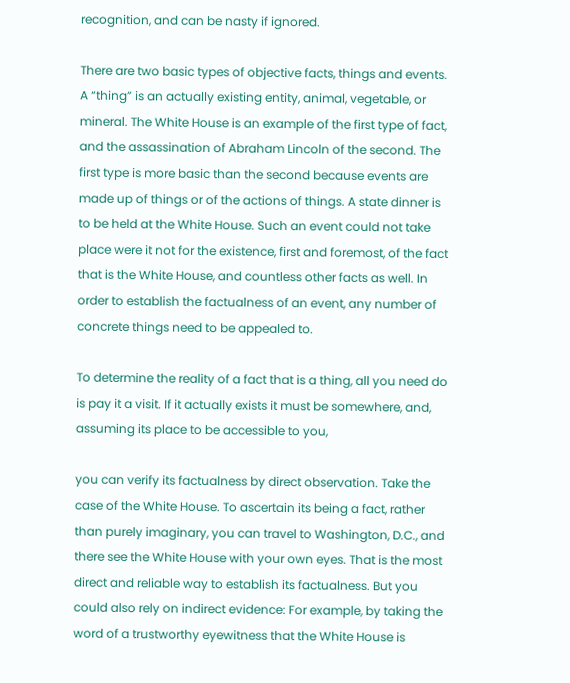recognition, and can be nasty if ignored.

There are two basic types of objective facts, things and events. A “thing” is an actually existing entity, animal, vegetable, or mineral. The White House is an example of the first type of fact, and the assassination of Abraham Lincoln of the second. The first type is more basic than the second because events are made up of things or of the actions of things. A state dinner is to be held at the White House. Such an event could not take place were it not for the existence, first and foremost, of the fact that is the White House, and countless other facts as well. In order to establish the factualness of an event, any number of concrete things need to be appealed to.

To determine the reality of a fact that is a thing, all you need do is pay it a visit. If it actually exists it must be somewhere, and, assuming its place to be accessible to you,

you can verify its factualness by direct observation. Take the case of the White House. To ascertain its being a fact, rather than purely imaginary, you can travel to Washington, D.C., and there see the White House with your own eyes. That is the most direct and reliable way to establish its factualness. But you could also rely on indirect evidence: For example, by taking the word of a trustworthy eyewitness that the White House is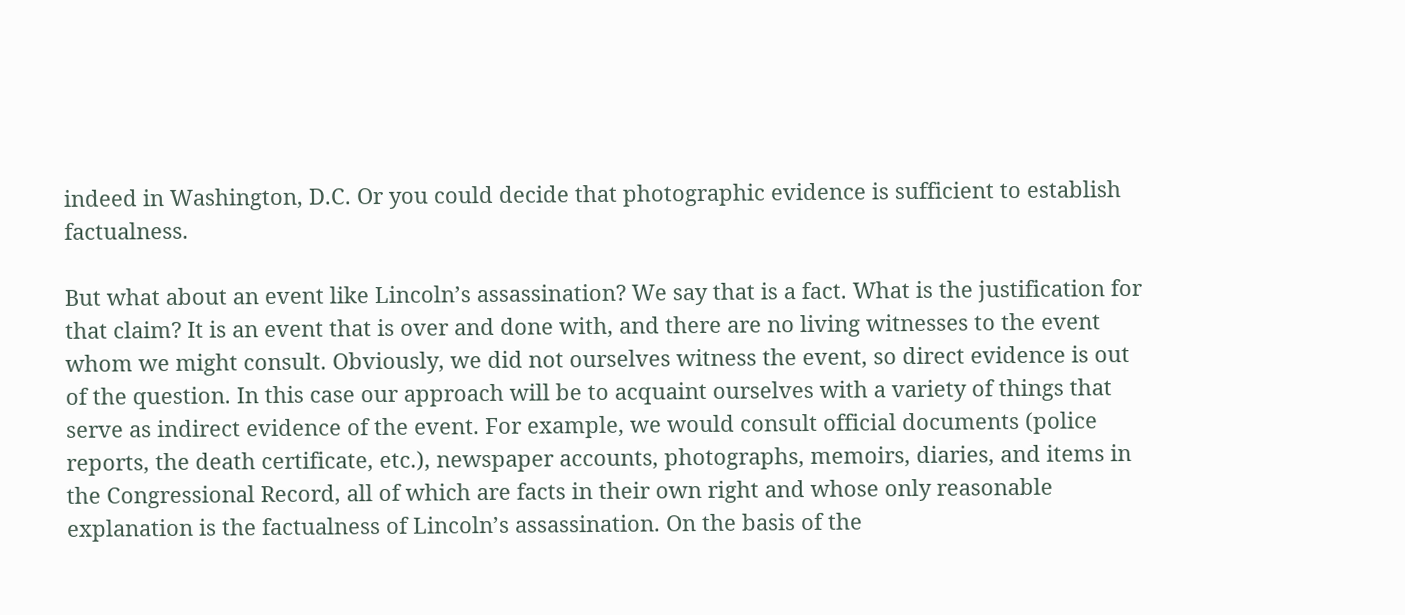indeed in Washington, D.C. Or you could decide that photographic evidence is sufficient to establish factualness.

But what about an event like Lincoln’s assassination? We say that is a fact. What is the justification for that claim? It is an event that is over and done with, and there are no living witnesses to the event whom we might consult. Obviously, we did not ourselves witness the event, so direct evidence is out of the question. In this case our approach will be to acquaint ourselves with a variety of things that serve as indirect evidence of the event. For example, we would consult official documents (police reports, the death certificate, etc.), newspaper accounts, photographs, memoirs, diaries, and items in the Congressional Record, all of which are facts in their own right and whose only reasonable explanation is the factualness of Lincoln’s assassination. On the basis of the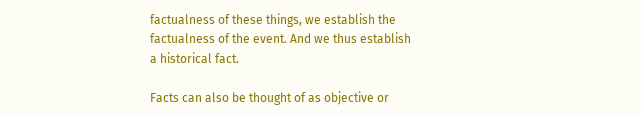factualness of these things, we establish the factualness of the event. And we thus establish a historical fact.

Facts can also be thought of as objective or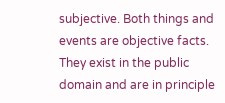subjective. Both things and events are objective facts. They exist in the public domain and are in principle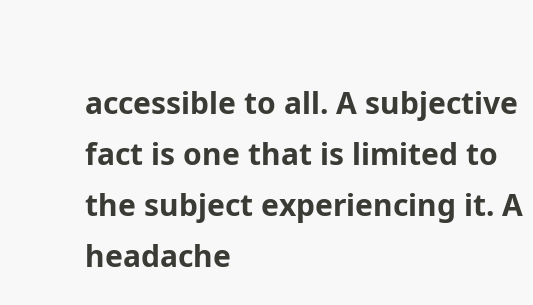accessible to all. A subjective fact is one that is limited to the subject experiencing it. A headache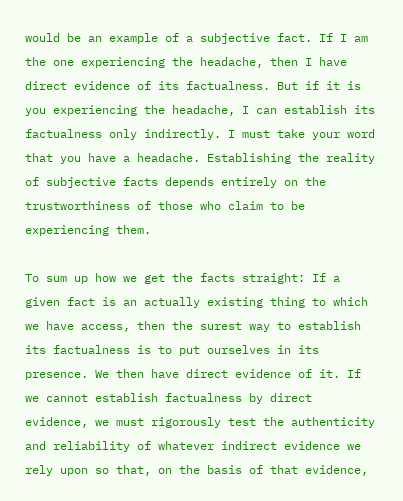would be an example of a subjective fact. If I am the one experiencing the headache, then I have direct evidence of its factualness. But if it is you experiencing the headache, I can establish its factualness only indirectly. I must take your word that you have a headache. Establishing the reality of subjective facts depends entirely on the trustworthiness of those who claim to be experiencing them.

To sum up how we get the facts straight: If a given fact is an actually existing thing to which we have access, then the surest way to establish its factualness is to put ourselves in its presence. We then have direct evidence of it. If we cannot establish factualness by direct evidence, we must rigorously test the authenticity and reliability of whatever indirect evidence we rely upon so that, on the basis of that evidence,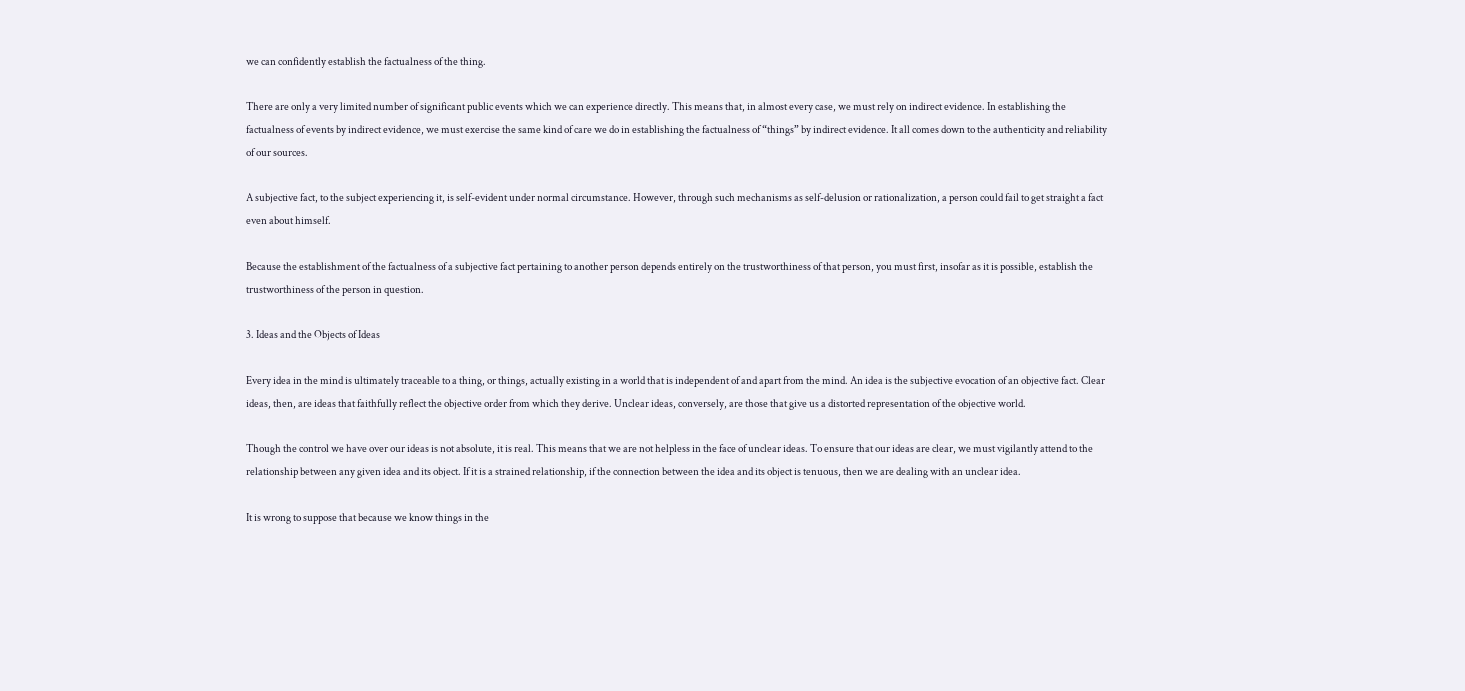we can confidently establish the factualness of the thing.

There are only a very limited number of significant public events which we can experience directly. This means that, in almost every case, we must rely on indirect evidence. In establishing the factualness of events by indirect evidence, we must exercise the same kind of care we do in establishing the factualness of “things” by indirect evidence. It all comes down to the authenticity and reliability of our sources.

A subjective fact, to the subject experiencing it, is self-evident under normal circumstance. However, through such mechanisms as self-delusion or rationalization, a person could fail to get straight a fact even about himself.

Because the establishment of the factualness of a subjective fact pertaining to another person depends entirely on the trustworthiness of that person, you must first, insofar as it is possible, establish the trustworthiness of the person in question.

3. Ideas and the Objects of Ideas

Every idea in the mind is ultimately traceable to a thing, or things, actually existing in a world that is independent of and apart from the mind. An idea is the subjective evocation of an objective fact. Clear ideas, then, are ideas that faithfully reflect the objective order from which they derive. Unclear ideas, conversely, are those that give us a distorted representation of the objective world.

Though the control we have over our ideas is not absolute, it is real. This means that we are not helpless in the face of unclear ideas. To ensure that our ideas are clear, we must vigilantly attend to the relationship between any given idea and its object. If it is a strained relationship, if the connection between the idea and its object is tenuous, then we are dealing with an unclear idea.

It is wrong to suppose that because we know things in the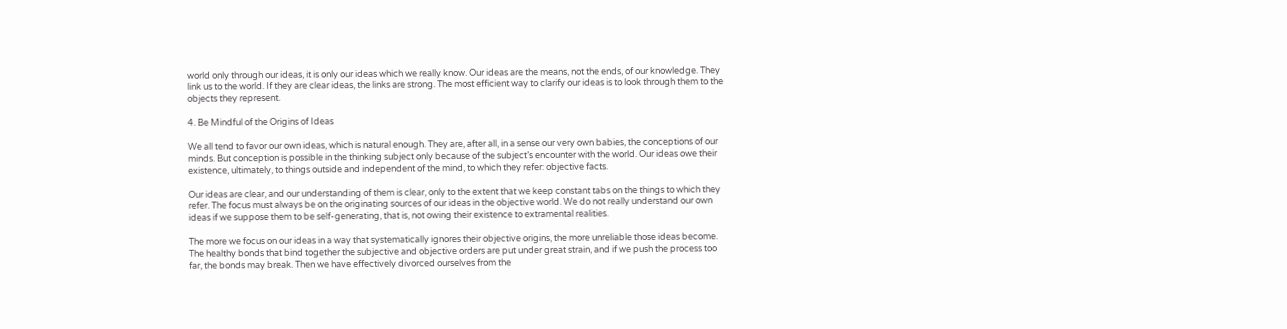world only through our ideas, it is only our ideas which we really know. Our ideas are the means, not the ends, of our knowledge. They link us to the world. If they are clear ideas, the links are strong. The most efficient way to clarify our ideas is to look through them to the objects they represent.

4. Be Mindful of the Origins of Ideas

We all tend to favor our own ideas, which is natural enough. They are, after all, in a sense our very own babies, the conceptions of our minds. But conception is possible in the thinking subject only because of the subject’s encounter with the world. Our ideas owe their existence, ultimately, to things outside and independent of the mind, to which they refer: objective facts.

Our ideas are clear, and our understanding of them is clear, only to the extent that we keep constant tabs on the things to which they refer. The focus must always be on the originating sources of our ideas in the objective world. We do not really understand our own ideas if we suppose them to be self-generating, that is, not owing their existence to extramental realities.

The more we focus on our ideas in a way that systematically ignores their objective origins, the more unreliable those ideas become. The healthy bonds that bind together the subjective and objective orders are put under great strain, and if we push the process too far, the bonds may break. Then we have effectively divorced ourselves from the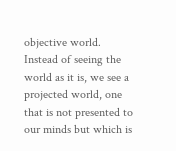objective world. Instead of seeing the world as it is, we see a projected world, one that is not presented to our minds but which is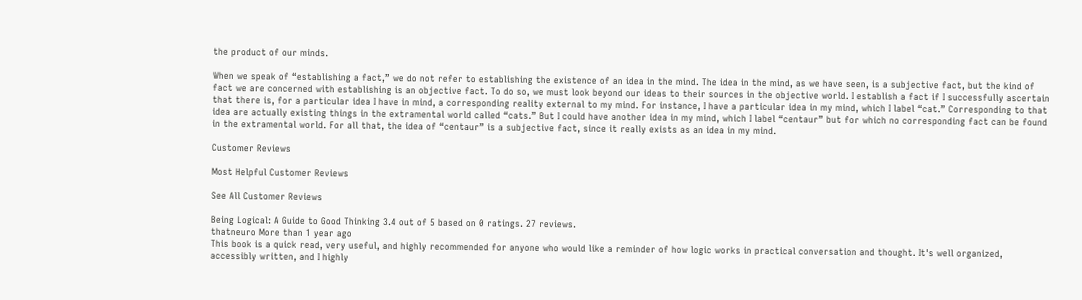the product of our minds.

When we speak of “establishing a fact,” we do not refer to establishing the existence of an idea in the mind. The idea in the mind, as we have seen, is a subjective fact, but the kind of fact we are concerned with establishing is an objective fact. To do so, we must look beyond our ideas to their sources in the objective world. I establish a fact if I successfully ascertain that there is, for a particular idea I have in mind, a corresponding reality external to my mind. For instance, I have a particular idea in my mind, which I label “cat.” Corresponding to that idea are actually existing things in the extramental world called “cats.” But I could have another idea in my mind, which I label “centaur” but for which no corresponding fact can be found in the extramental world. For all that, the idea of “centaur” is a subjective fact, since it really exists as an idea in my mind.

Customer Reviews

Most Helpful Customer Reviews

See All Customer Reviews

Being Logical: A Guide to Good Thinking 3.4 out of 5 based on 0 ratings. 27 reviews.
thatneuro More than 1 year ago
This book is a quick read, very useful, and highly recommended for anyone who would like a reminder of how logic works in practical conversation and thought. It's well organized, accessibly written, and I highly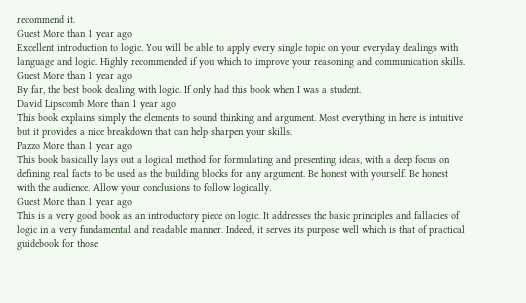recommend it.
Guest More than 1 year ago
Excellent introduction to logic. You will be able to apply every single topic on your everyday dealings with language and logic. Highly recommended if you which to improve your reasoning and communication skills.
Guest More than 1 year ago
By far, the best book dealing with logic. If only had this book when I was a student.
David Lipscomb More than 1 year ago
This book explains simply the elements to sound thinking and argument. Most everything in here is intuitive but it provides a nice breakdown that can help sharpen your skills.
Pazzo More than 1 year ago
This book basically lays out a logical method for formulating and presenting ideas, with a deep focus on defining real facts to be used as the building blocks for any argument. Be honest with yourself. Be honest with the audience. Allow your conclusions to follow logically.
Guest More than 1 year ago
This is a very good book as an introductory piece on logic. It addresses the basic principles and fallacies of logic in a very fundamental and readable manner. Indeed, it serves its purpose well which is that of practical guidebook for those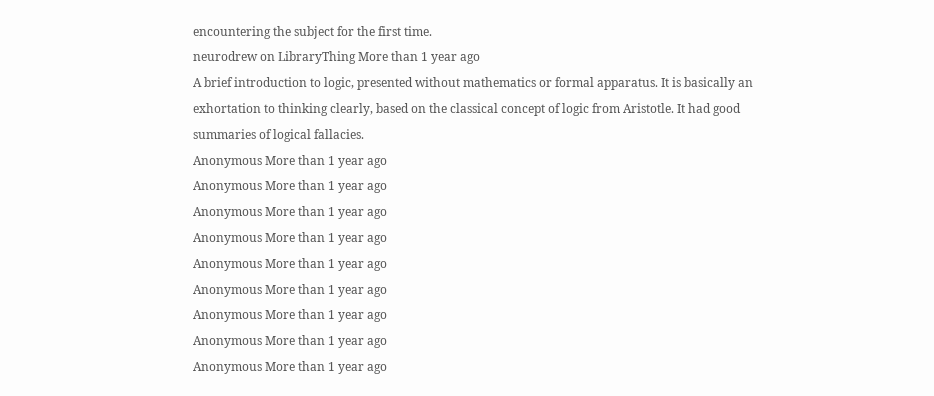encountering the subject for the first time.
neurodrew on LibraryThing More than 1 year ago
A brief introduction to logic, presented without mathematics or formal apparatus. It is basically an exhortation to thinking clearly, based on the classical concept of logic from Aristotle. It had good summaries of logical fallacies.
Anonymous More than 1 year ago
Anonymous More than 1 year ago
Anonymous More than 1 year ago
Anonymous More than 1 year ago
Anonymous More than 1 year ago
Anonymous More than 1 year ago
Anonymous More than 1 year ago
Anonymous More than 1 year ago
Anonymous More than 1 year ago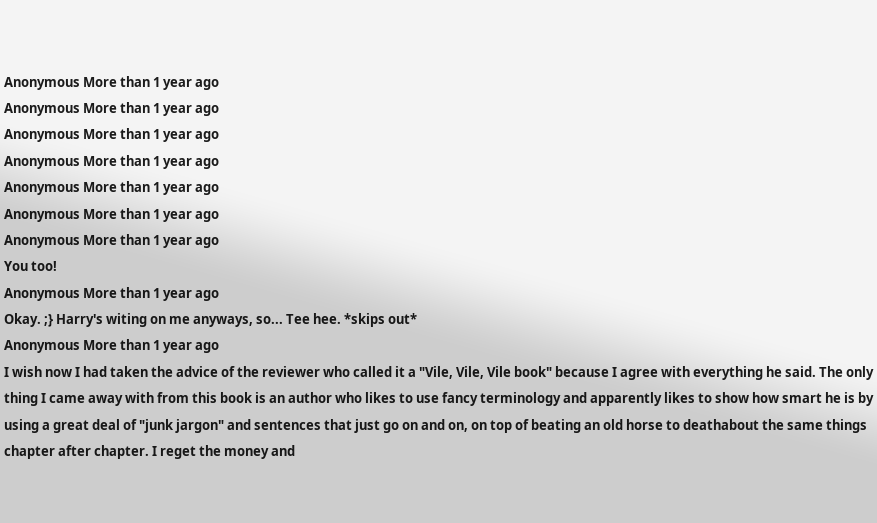Anonymous More than 1 year ago
Anonymous More than 1 year ago
Anonymous More than 1 year ago
Anonymous More than 1 year ago
Anonymous More than 1 year ago
Anonymous More than 1 year ago
Anonymous More than 1 year ago
You too!
Anonymous More than 1 year ago
Okay. ;} Harry's witing on me anyways, so... Tee hee. *skips out*
Anonymous More than 1 year ago
I wish now I had taken the advice of the reviewer who called it a "Vile, Vile, Vile book" because I agree with everything he said. The only thing I came away with from this book is an author who likes to use fancy terminology and apparently likes to show how smart he is by using a great deal of "junk jargon" and sentences that just go on and on, on top of beating an old horse to deathabout the same things chapter after chapter. I reget the money and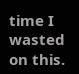time I wasted on this.